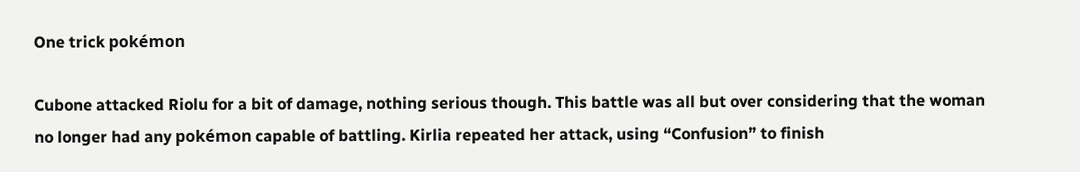One trick pokémon

Cubone attacked Riolu for a bit of damage, nothing serious though. This battle was all but over considering that the woman no longer had any pokémon capable of battling. Kirlia repeated her attack, using “Confusion” to finish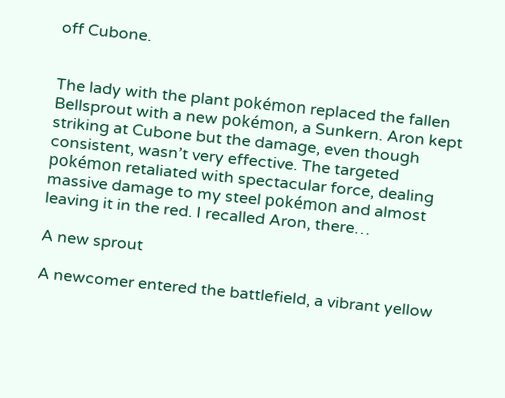off Cubone.


The lady with the plant pokémon replaced the fallen Bellsprout with a new pokémon, a Sunkern. Aron kept striking at Cubone but the damage, even though consistent, wasn’t very effective. The targeted pokémon retaliated with spectacular force, dealing massive damage to my steel pokémon and almost leaving it in the red. I recalled Aron, there…

A new sprout

A newcomer entered the battlefield, a vibrant yellow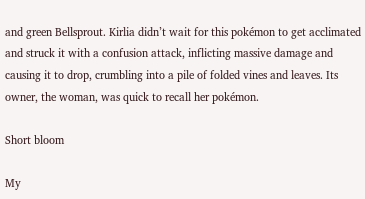and green Bellsprout. Kirlia didn’t wait for this pokémon to get acclimated and struck it with a confusion attack, inflicting massive damage and causing it to drop, crumbling into a pile of folded vines and leaves. Its owner, the woman, was quick to recall her pokémon.

Short bloom

My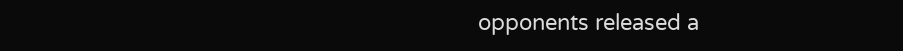opponents released a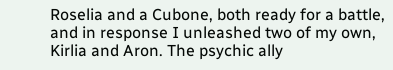Roselia and a Cubone, both ready for a battle, and in response I unleashed two of my own, Kirlia and Aron. The psychic ally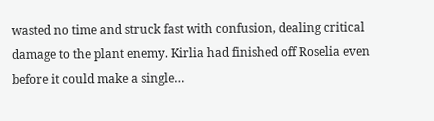wasted no time and struck fast with confusion, dealing critical damage to the plant enemy. Kirlia had finished off Roselia even before it could make a single…